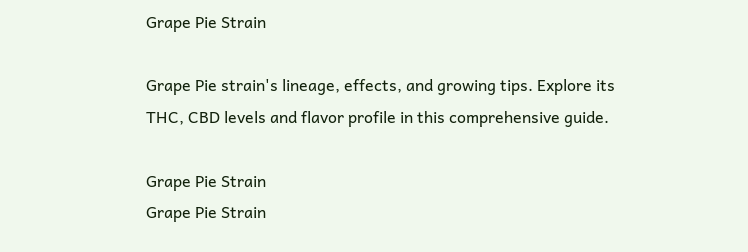Grape Pie Strain

Grape Pie strain's lineage, effects, and growing tips. Explore its THC, CBD levels and flavor profile in this comprehensive guide.

Grape Pie Strain
Grape Pie Strain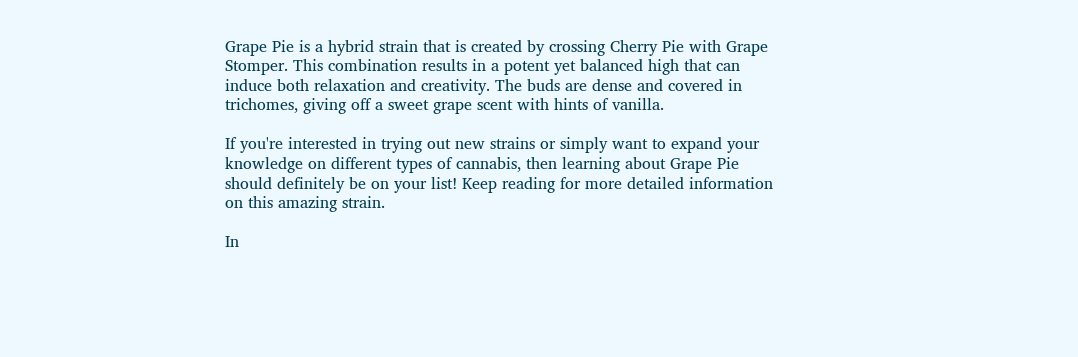Grape Pie is a hybrid strain that is created by crossing Cherry Pie with Grape Stomper. This combination results in a potent yet balanced high that can induce both relaxation and creativity. The buds are dense and covered in trichomes, giving off a sweet grape scent with hints of vanilla.

If you're interested in trying out new strains or simply want to expand your knowledge on different types of cannabis, then learning about Grape Pie should definitely be on your list! Keep reading for more detailed information on this amazing strain.

In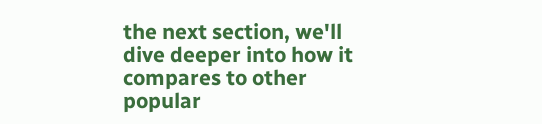the next section, we'll dive deeper into how it compares to other popular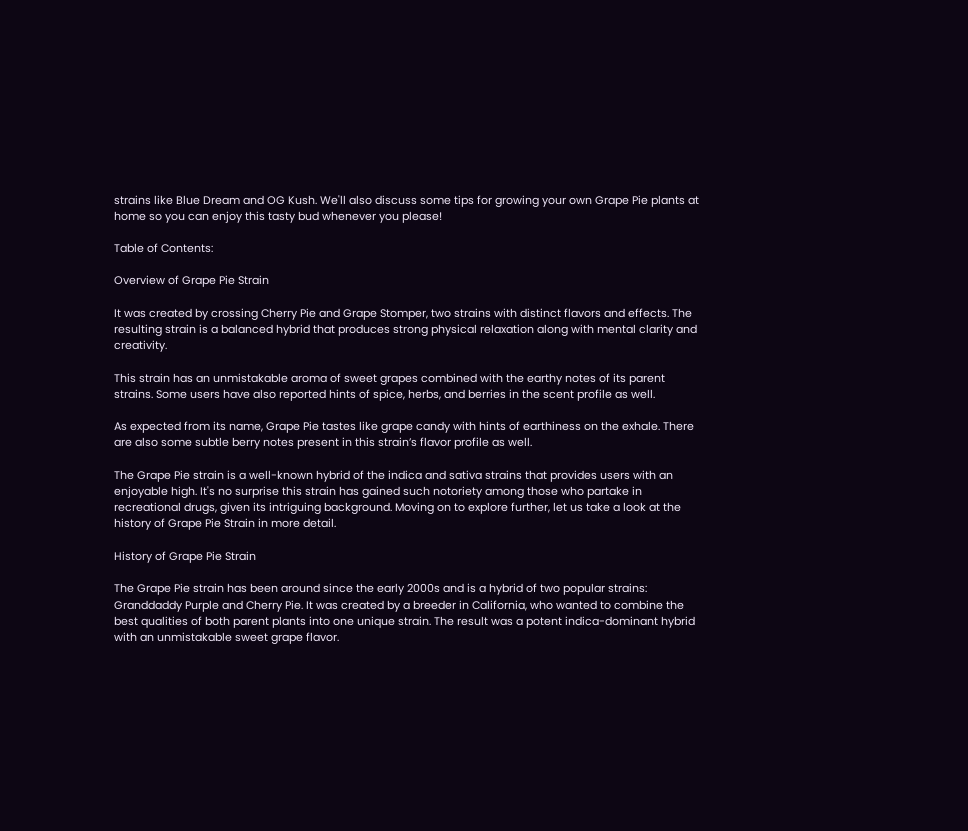strains like Blue Dream and OG Kush. We'll also discuss some tips for growing your own Grape Pie plants at home so you can enjoy this tasty bud whenever you please!

Table of Contents:

Overview of Grape Pie Strain

It was created by crossing Cherry Pie and Grape Stomper, two strains with distinct flavors and effects. The resulting strain is a balanced hybrid that produces strong physical relaxation along with mental clarity and creativity.

This strain has an unmistakable aroma of sweet grapes combined with the earthy notes of its parent strains. Some users have also reported hints of spice, herbs, and berries in the scent profile as well.

As expected from its name, Grape Pie tastes like grape candy with hints of earthiness on the exhale. There are also some subtle berry notes present in this strain’s flavor profile as well.

The Grape Pie strain is a well-known hybrid of the indica and sativa strains that provides users with an enjoyable high. It's no surprise this strain has gained such notoriety among those who partake in recreational drugs, given its intriguing background. Moving on to explore further, let us take a look at the history of Grape Pie Strain in more detail.

History of Grape Pie Strain

The Grape Pie strain has been around since the early 2000s and is a hybrid of two popular strains: Granddaddy Purple and Cherry Pie. It was created by a breeder in California, who wanted to combine the best qualities of both parent plants into one unique strain. The result was a potent indica-dominant hybrid with an unmistakable sweet grape flavor.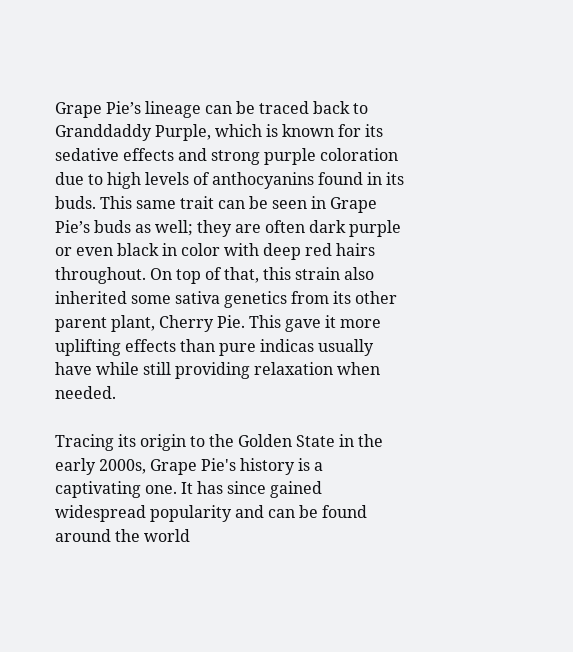Grape Pie’s lineage can be traced back to Granddaddy Purple, which is known for its sedative effects and strong purple coloration due to high levels of anthocyanins found in its buds. This same trait can be seen in Grape Pie’s buds as well; they are often dark purple or even black in color with deep red hairs throughout. On top of that, this strain also inherited some sativa genetics from its other parent plant, Cherry Pie. This gave it more uplifting effects than pure indicas usually have while still providing relaxation when needed.

Tracing its origin to the Golden State in the early 2000s, Grape Pie's history is a captivating one. It has since gained widespread popularity and can be found around the world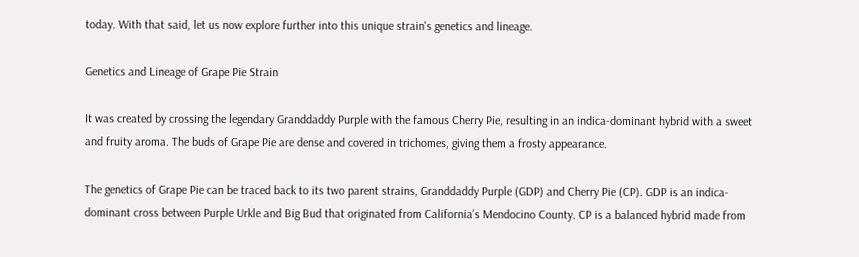today. With that said, let us now explore further into this unique strain's genetics and lineage.

Genetics and Lineage of Grape Pie Strain

It was created by crossing the legendary Granddaddy Purple with the famous Cherry Pie, resulting in an indica-dominant hybrid with a sweet and fruity aroma. The buds of Grape Pie are dense and covered in trichomes, giving them a frosty appearance.

The genetics of Grape Pie can be traced back to its two parent strains, Granddaddy Purple (GDP) and Cherry Pie (CP). GDP is an indica-dominant cross between Purple Urkle and Big Bud that originated from California’s Mendocino County. CP is a balanced hybrid made from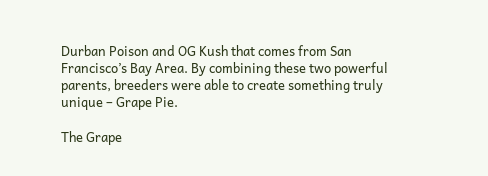Durban Poison and OG Kush that comes from San Francisco’s Bay Area. By combining these two powerful parents, breeders were able to create something truly unique – Grape Pie.

The Grape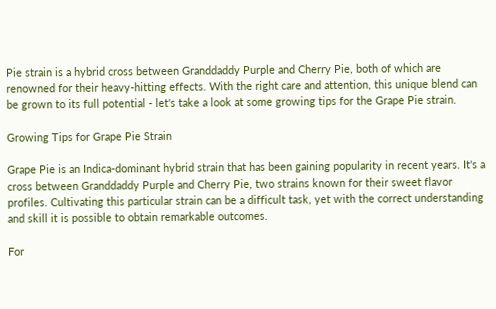Pie strain is a hybrid cross between Granddaddy Purple and Cherry Pie, both of which are renowned for their heavy-hitting effects. With the right care and attention, this unique blend can be grown to its full potential - let's take a look at some growing tips for the Grape Pie strain.

Growing Tips for Grape Pie Strain

Grape Pie is an Indica-dominant hybrid strain that has been gaining popularity in recent years. It's a cross between Granddaddy Purple and Cherry Pie, two strains known for their sweet flavor profiles. Cultivating this particular strain can be a difficult task, yet with the correct understanding and skill it is possible to obtain remarkable outcomes.

For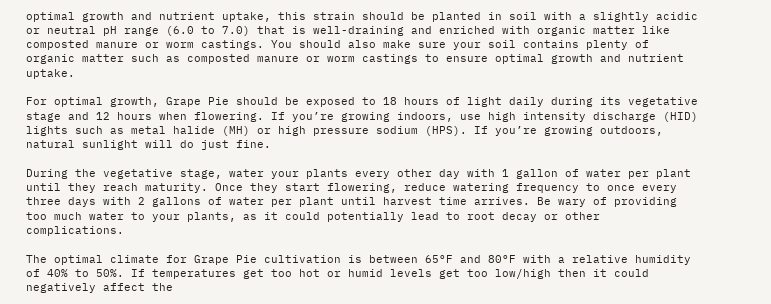optimal growth and nutrient uptake, this strain should be planted in soil with a slightly acidic or neutral pH range (6.0 to 7.0) that is well-draining and enriched with organic matter like composted manure or worm castings. You should also make sure your soil contains plenty of organic matter such as composted manure or worm castings to ensure optimal growth and nutrient uptake.

For optimal growth, Grape Pie should be exposed to 18 hours of light daily during its vegetative stage and 12 hours when flowering. If you’re growing indoors, use high intensity discharge (HID) lights such as metal halide (MH) or high pressure sodium (HPS). If you’re growing outdoors, natural sunlight will do just fine.

During the vegetative stage, water your plants every other day with 1 gallon of water per plant until they reach maturity. Once they start flowering, reduce watering frequency to once every three days with 2 gallons of water per plant until harvest time arrives. Be wary of providing too much water to your plants, as it could potentially lead to root decay or other complications.

The optimal climate for Grape Pie cultivation is between 65°F and 80°F with a relative humidity of 40% to 50%. If temperatures get too hot or humid levels get too low/high then it could negatively affect the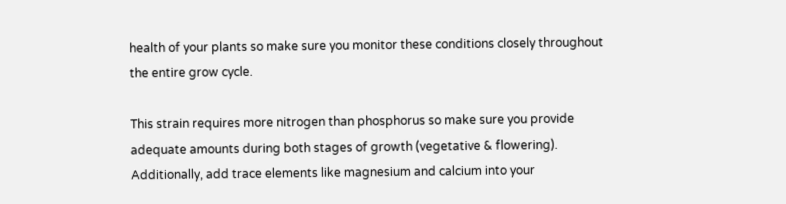health of your plants so make sure you monitor these conditions closely throughout the entire grow cycle.

This strain requires more nitrogen than phosphorus so make sure you provide adequate amounts during both stages of growth (vegetative & flowering). Additionally, add trace elements like magnesium and calcium into your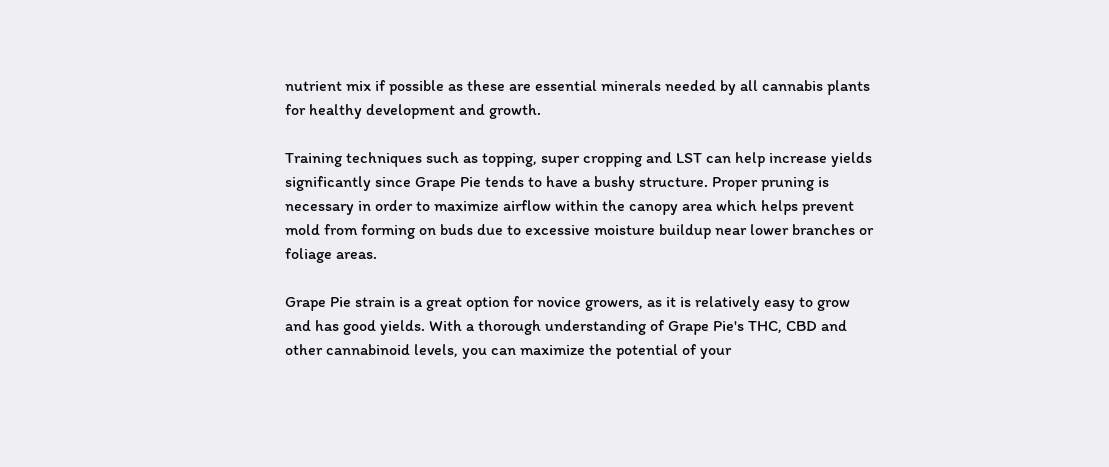nutrient mix if possible as these are essential minerals needed by all cannabis plants for healthy development and growth.

Training techniques such as topping, super cropping and LST can help increase yields significantly since Grape Pie tends to have a bushy structure. Proper pruning is necessary in order to maximize airflow within the canopy area which helps prevent mold from forming on buds due to excessive moisture buildup near lower branches or foliage areas.

Grape Pie strain is a great option for novice growers, as it is relatively easy to grow and has good yields. With a thorough understanding of Grape Pie's THC, CBD and other cannabinoid levels, you can maximize the potential of your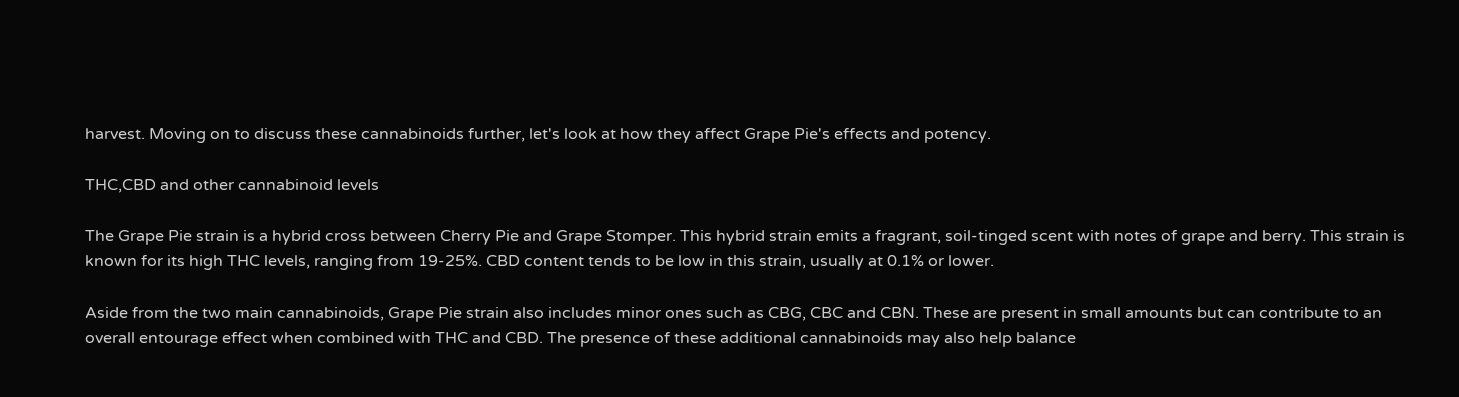harvest. Moving on to discuss these cannabinoids further, let's look at how they affect Grape Pie's effects and potency.

THC,CBD and other cannabinoid levels

The Grape Pie strain is a hybrid cross between Cherry Pie and Grape Stomper. This hybrid strain emits a fragrant, soil-tinged scent with notes of grape and berry. This strain is known for its high THC levels, ranging from 19-25%. CBD content tends to be low in this strain, usually at 0.1% or lower.

Aside from the two main cannabinoids, Grape Pie strain also includes minor ones such as CBG, CBC and CBN. These are present in small amounts but can contribute to an overall entourage effect when combined with THC and CBD. The presence of these additional cannabinoids may also help balance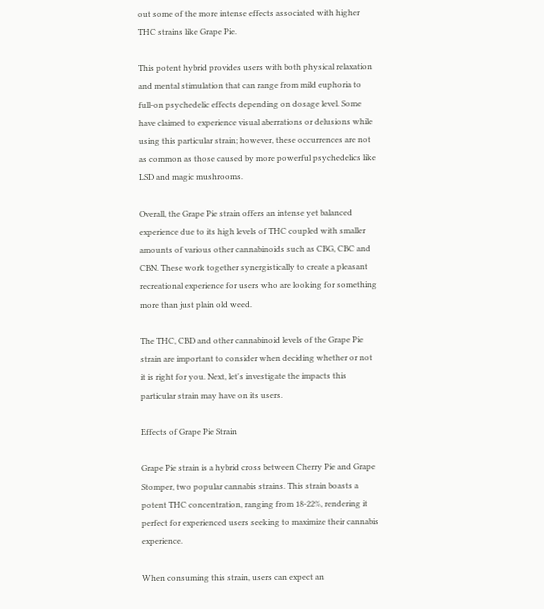out some of the more intense effects associated with higher THC strains like Grape Pie.

This potent hybrid provides users with both physical relaxation and mental stimulation that can range from mild euphoria to full-on psychedelic effects depending on dosage level. Some have claimed to experience visual aberrations or delusions while using this particular strain; however, these occurrences are not as common as those caused by more powerful psychedelics like LSD and magic mushrooms.

Overall, the Grape Pie strain offers an intense yet balanced experience due to its high levels of THC coupled with smaller amounts of various other cannabinoids such as CBG, CBC and CBN. These work together synergistically to create a pleasant recreational experience for users who are looking for something more than just plain old weed.

The THC, CBD and other cannabinoid levels of the Grape Pie strain are important to consider when deciding whether or not it is right for you. Next, let's investigate the impacts this particular strain may have on its users.

Effects of Grape Pie Strain

Grape Pie strain is a hybrid cross between Cherry Pie and Grape Stomper, two popular cannabis strains. This strain boasts a potent THC concentration, ranging from 18-22%, rendering it perfect for experienced users seeking to maximize their cannabis experience.

When consuming this strain, users can expect an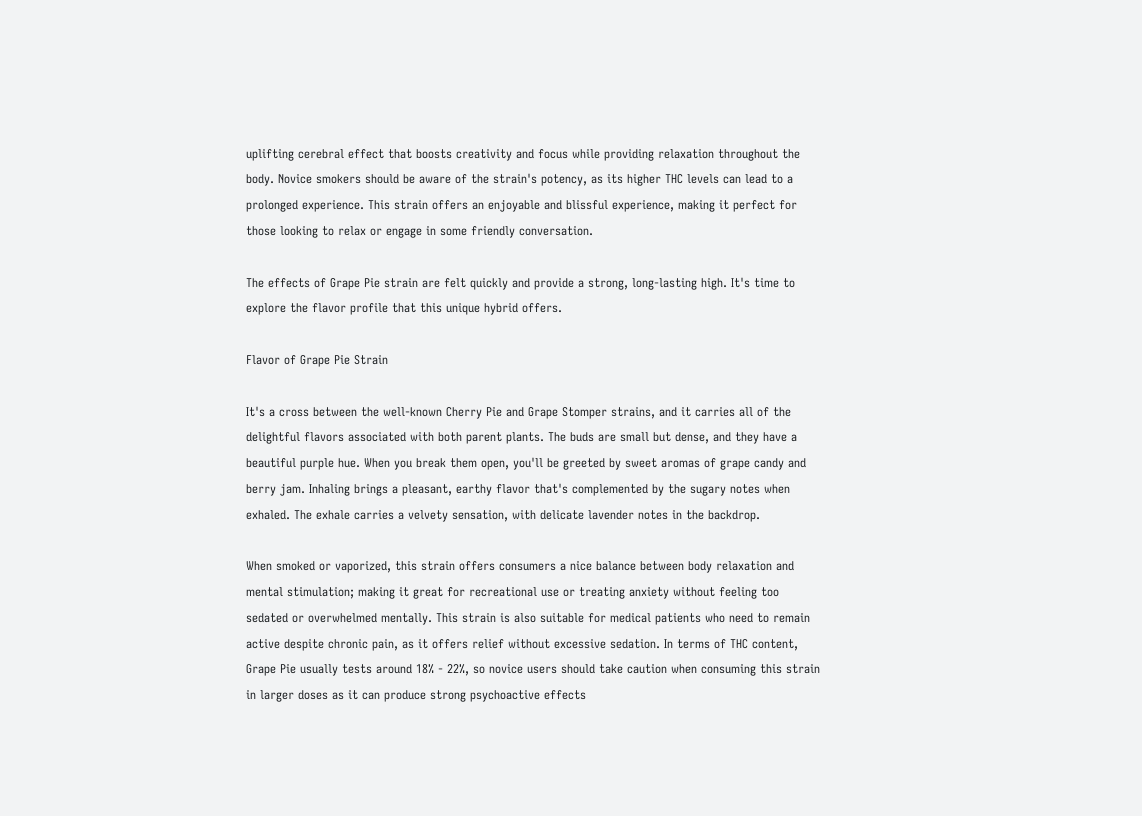uplifting cerebral effect that boosts creativity and focus while providing relaxation throughout the body. Novice smokers should be aware of the strain's potency, as its higher THC levels can lead to a prolonged experience. This strain offers an enjoyable and blissful experience, making it perfect for those looking to relax or engage in some friendly conversation.

The effects of Grape Pie strain are felt quickly and provide a strong, long-lasting high. It's time to explore the flavor profile that this unique hybrid offers.

Flavor of Grape Pie Strain

It's a cross between the well-known Cherry Pie and Grape Stomper strains, and it carries all of the delightful flavors associated with both parent plants. The buds are small but dense, and they have a beautiful purple hue. When you break them open, you'll be greeted by sweet aromas of grape candy and berry jam. Inhaling brings a pleasant, earthy flavor that's complemented by the sugary notes when exhaled. The exhale carries a velvety sensation, with delicate lavender notes in the backdrop.

When smoked or vaporized, this strain offers consumers a nice balance between body relaxation and mental stimulation; making it great for recreational use or treating anxiety without feeling too sedated or overwhelmed mentally. This strain is also suitable for medical patients who need to remain active despite chronic pain, as it offers relief without excessive sedation. In terms of THC content, Grape Pie usually tests around 18% - 22%, so novice users should take caution when consuming this strain in larger doses as it can produce strong psychoactive effects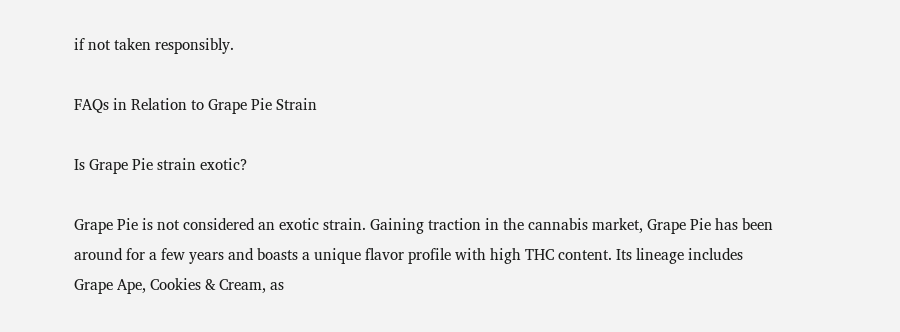if not taken responsibly.

FAQs in Relation to Grape Pie Strain

Is Grape Pie strain exotic?

Grape Pie is not considered an exotic strain. Gaining traction in the cannabis market, Grape Pie has been around for a few years and boasts a unique flavor profile with high THC content. Its lineage includes Grape Ape, Cookies & Cream, as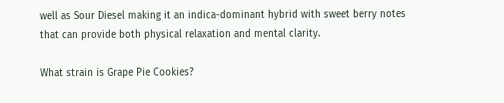well as Sour Diesel making it an indica-dominant hybrid with sweet berry notes that can provide both physical relaxation and mental clarity.

What strain is Grape Pie Cookies?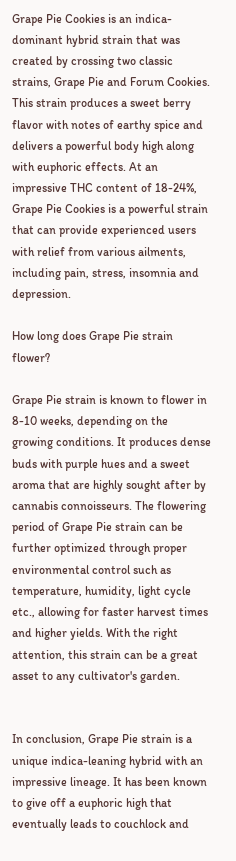Grape Pie Cookies is an indica-dominant hybrid strain that was created by crossing two classic strains, Grape Pie and Forum Cookies. This strain produces a sweet berry flavor with notes of earthy spice and delivers a powerful body high along with euphoric effects. At an impressive THC content of 18-24%, Grape Pie Cookies is a powerful strain that can provide experienced users with relief from various ailments, including pain, stress, insomnia and depression.

How long does Grape Pie strain flower?

Grape Pie strain is known to flower in 8-10 weeks, depending on the growing conditions. It produces dense buds with purple hues and a sweet aroma that are highly sought after by cannabis connoisseurs. The flowering period of Grape Pie strain can be further optimized through proper environmental control such as temperature, humidity, light cycle etc., allowing for faster harvest times and higher yields. With the right attention, this strain can be a great asset to any cultivator's garden.


In conclusion, Grape Pie strain is a unique indica-leaning hybrid with an impressive lineage. It has been known to give off a euphoric high that eventually leads to couchlock and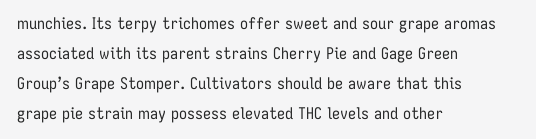munchies. Its terpy trichomes offer sweet and sour grape aromas associated with its parent strains Cherry Pie and Gage Green Group’s Grape Stomper. Cultivators should be aware that this grape pie strain may possess elevated THC levels and other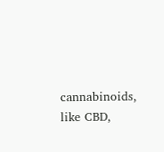cannabinoids, like CBD,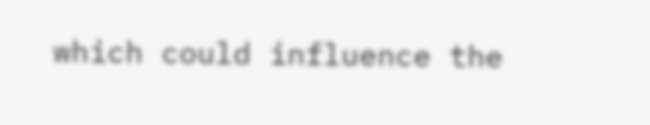which could influence the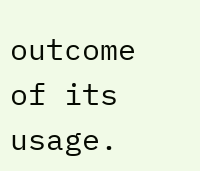outcome of its usage.